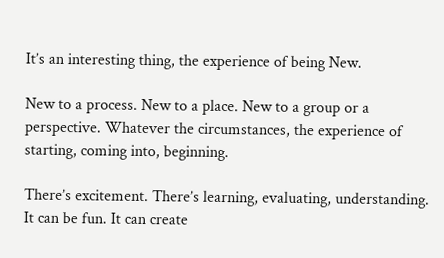It’s an interesting thing, the experience of being New.

New to a process. New to a place. New to a group or a perspective. Whatever the circumstances, the experience of starting, coming into, beginning.

There’s excitement. There’s learning, evaluating, understanding. It can be fun. It can create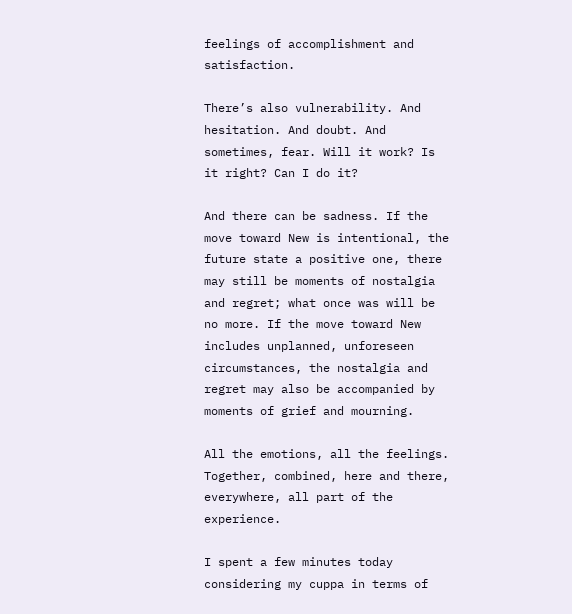feelings of accomplishment and satisfaction.

There’s also vulnerability. And hesitation. And doubt. And sometimes, fear. Will it work? Is it right? Can I do it?

And there can be sadness. If the move toward New is intentional, the future state a positive one, there may still be moments of nostalgia and regret; what once was will be no more. If the move toward New includes unplanned, unforeseen circumstances, the nostalgia and regret may also be accompanied by moments of grief and mourning.

All the emotions, all the feelings. Together, combined, here and there, everywhere, all part of the experience.

I spent a few minutes today considering my cuppa in terms of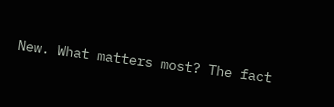New. What matters most? The fact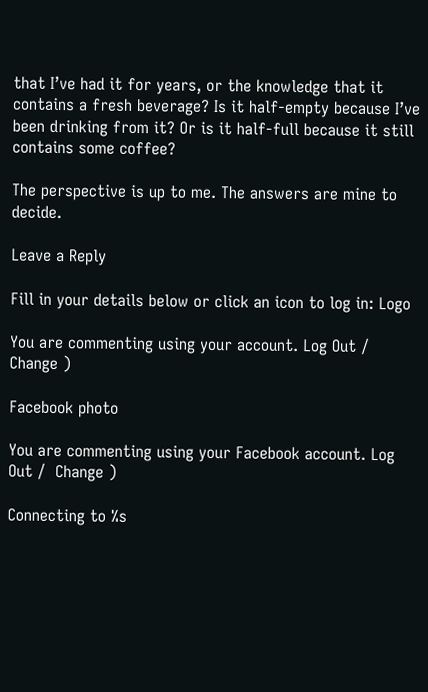that I’ve had it for years, or the knowledge that it contains a fresh beverage? Is it half-empty because I’ve been drinking from it? Or is it half-full because it still contains some coffee?

The perspective is up to me. The answers are mine to decide.

Leave a Reply

Fill in your details below or click an icon to log in: Logo

You are commenting using your account. Log Out /  Change )

Facebook photo

You are commenting using your Facebook account. Log Out /  Change )

Connecting to %s